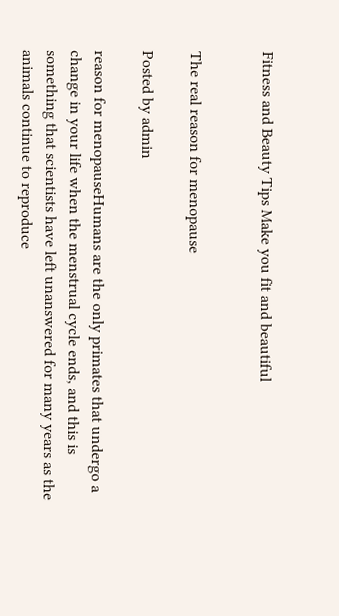Fitness and Beauty Tips Make you fit and beautiful


The real reason for menopause

Posted by admin

reason for menopauseHumans are the only primates that undergo a change in your life when the menstrual cycle ends, and this is something that scientists have left unanswered for many years as the animals continue to reproduce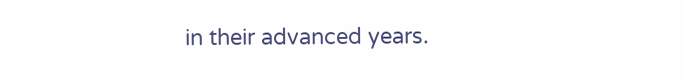in their advanced years.